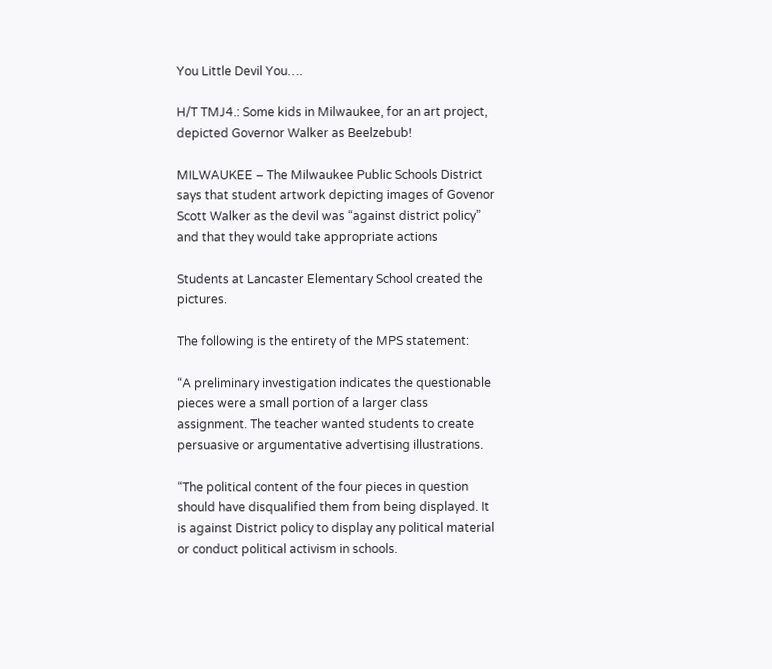You Little Devil You….

H/T TMJ4.: Some kids in Milwaukee, for an art project, depicted Governor Walker as Beelzebub!

MILWAUKEE – The Milwaukee Public Schools District says that student artwork depicting images of Govenor Scott Walker as the devil was “against district policy” and that they would take appropriate actions

Students at Lancaster Elementary School created the pictures.

The following is the entirety of the MPS statement:

“A preliminary investigation indicates the questionable pieces were a small portion of a larger class assignment. The teacher wanted students to create persuasive or argumentative advertising illustrations.

“The political content of the four pieces in question should have disqualified them from being displayed. It is against District policy to display any political material or conduct political activism in schools.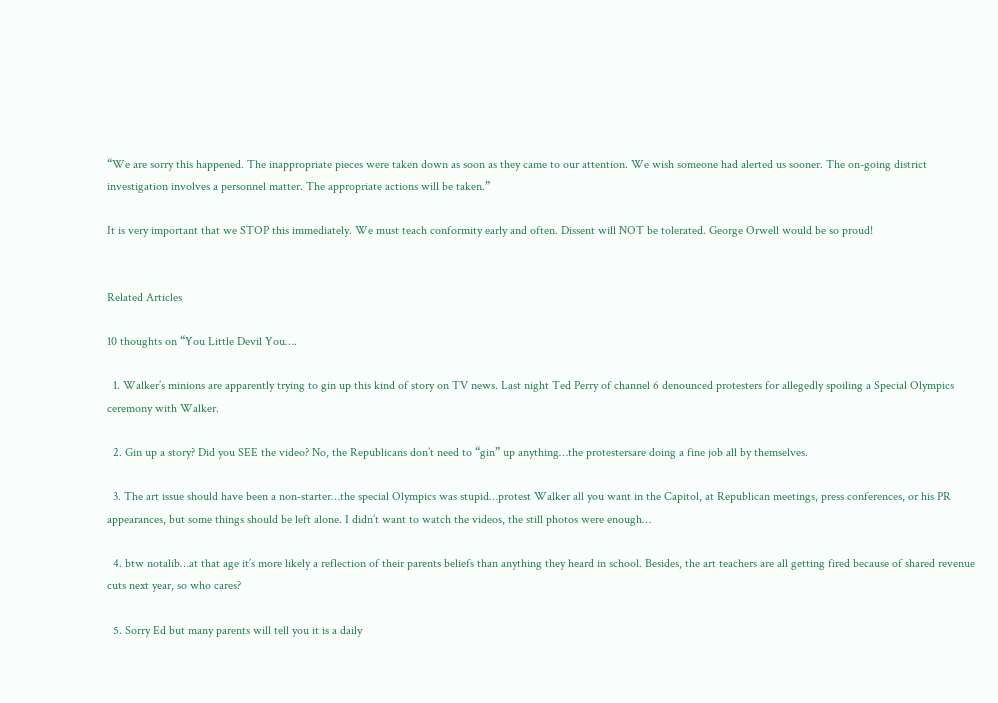“We are sorry this happened. The inappropriate pieces were taken down as soon as they came to our attention. We wish someone had alerted us sooner. The on-going district investigation involves a personnel matter. The appropriate actions will be taken.”

It is very important that we STOP this immediately. We must teach conformity early and often. Dissent will NOT be tolerated. George Orwell would be so proud!


Related Articles

10 thoughts on “You Little Devil You….

  1. Walker’s minions are apparently trying to gin up this kind of story on TV news. Last night Ted Perry of channel 6 denounced protesters for allegedly spoiling a Special Olympics ceremony with Walker.

  2. Gin up a story? Did you SEE the video? No, the Republicans don’t need to “gin” up anything…the protestersare doing a fine job all by themselves.

  3. The art issue should have been a non-starter…the special Olympics was stupid…protest Walker all you want in the Capitol, at Republican meetings, press conferences, or his PR appearances, but some things should be left alone. I didn’t want to watch the videos, the still photos were enough…

  4. btw notalib…at that age it’s more likely a reflection of their parents beliefs than anything they heard in school. Besides, the art teachers are all getting fired because of shared revenue cuts next year, so who cares?

  5. Sorry Ed but many parents will tell you it is a daily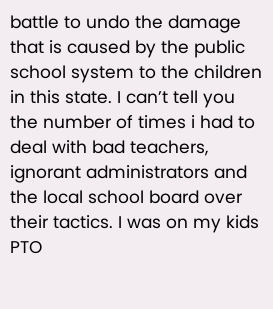battle to undo the damage that is caused by the public school system to the children in this state. I can’t tell you the number of times i had to deal with bad teachers, ignorant administrators and the local school board over their tactics. I was on my kids PTO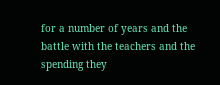for a number of years and the battle with the teachers and the spending they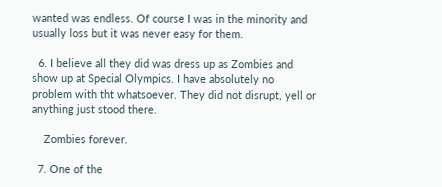wanted was endless. Of course I was in the minority and usually loss but it was never easy for them.

  6. I believe all they did was dress up as Zombies and show up at Special Olympics. I have absolutely no problem with tht whatsoever. They did not disrupt, yell or anything just stood there.

    Zombies forever.

  7. One of the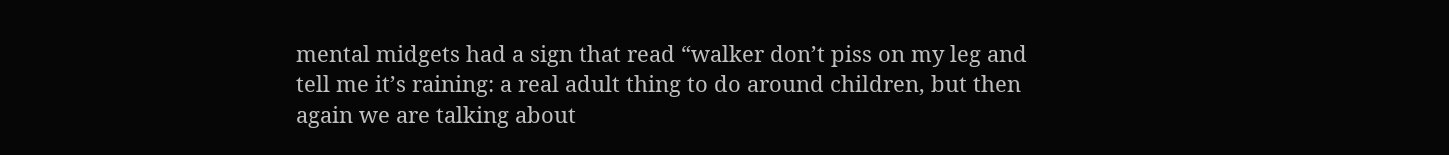mental midgets had a sign that read “walker don’t piss on my leg and tell me it’s raining: a real adult thing to do around children, but then again we are talking about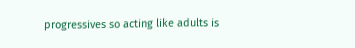progressives so acting like adults is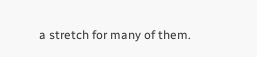a stretch for many of them.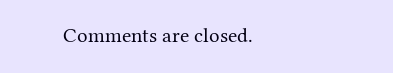Comments are closed.